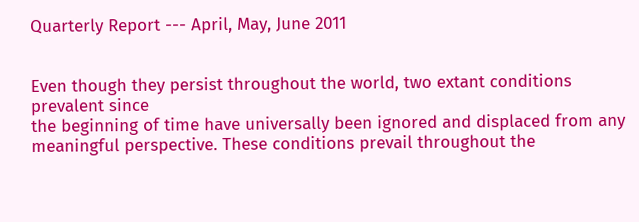Quarterly Report --- April, May, June 2011


Even though they persist throughout the world, two extant conditions prevalent since
the beginning of time have universally been ignored and displaced from any
meaningful perspective. These conditions prevail throughout the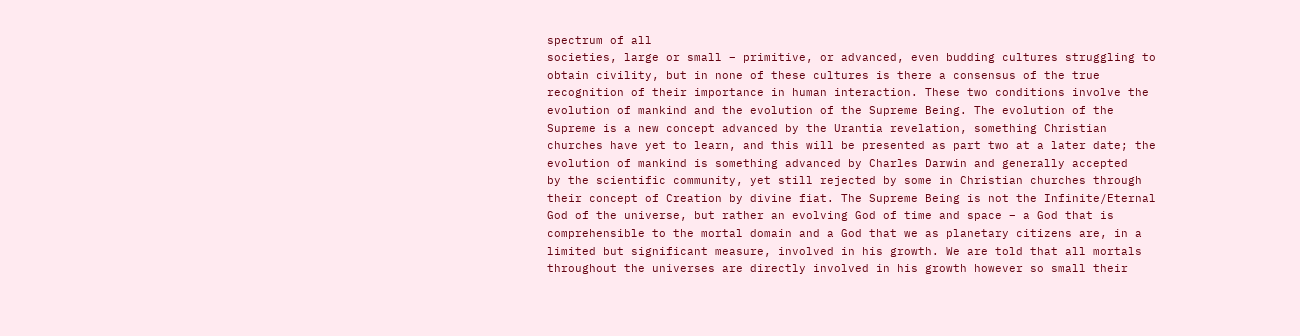spectrum of all
societies, large or small – primitive, or advanced, even budding cultures struggling to
obtain civility, but in none of these cultures is there a consensus of the true
recognition of their importance in human interaction. These two conditions involve the
evolution of mankind and the evolution of the Supreme Being. The evolution of the
Supreme is a new concept advanced by the Urantia revelation, something Christian
churches have yet to learn, and this will be presented as part two at a later date; the
evolution of mankind is something advanced by Charles Darwin and generally accepted
by the scientific community, yet still rejected by some in Christian churches through
their concept of Creation by divine fiat. The Supreme Being is not the Infinite/Eternal
God of the universe, but rather an evolving God of time and space – a God that is
comprehensible to the mortal domain and a God that we as planetary citizens are, in a
limited but significant measure, involved in his growth. We are told that all mortals
throughout the universes are directly involved in his growth however so small their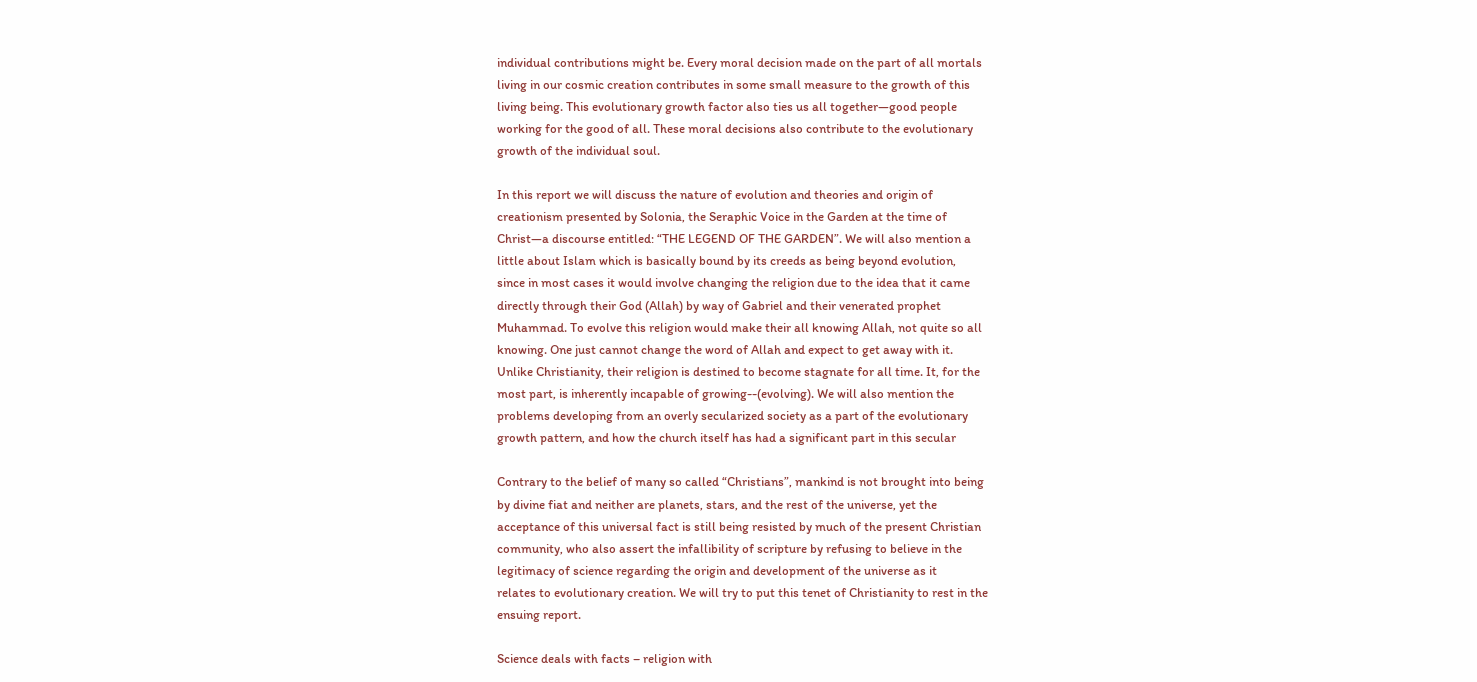individual contributions might be. Every moral decision made on the part of all mortals
living in our cosmic creation contributes in some small measure to the growth of this
living being. This evolutionary growth factor also ties us all together—good people
working for the good of all. These moral decisions also contribute to the evolutionary
growth of the individual soul.

In this report we will discuss the nature of evolution and theories and origin of
creationism presented by Solonia, the Seraphic Voice in the Garden at the time of
Christ—a discourse entitled: “THE LEGEND OF THE GARDEN”. We will also mention a
little about Islam which is basically bound by its creeds as being beyond evolution,
since in most cases it would involve changing the religion due to the idea that it came
directly through their God (Allah) by way of Gabriel and their venerated prophet
Muhammad. To evolve this religion would make their all knowing Allah, not quite so all
knowing. One just cannot change the word of Allah and expect to get away with it.
Unlike Christianity, their religion is destined to become stagnate for all time. It, for the
most part, is inherently incapable of growing--(evolving). We will also mention the
problems developing from an overly secularized society as a part of the evolutionary
growth pattern, and how the church itself has had a significant part in this secular

Contrary to the belief of many so called “Christians”, mankind is not brought into being
by divine fiat and neither are planets, stars, and the rest of the universe, yet the
acceptance of this universal fact is still being resisted by much of the present Christian
community, who also assert the infallibility of scripture by refusing to believe in the
legitimacy of science regarding the origin and development of the universe as it
relates to evolutionary creation. We will try to put this tenet of Christianity to rest in the
ensuing report.

Science deals with facts – religion with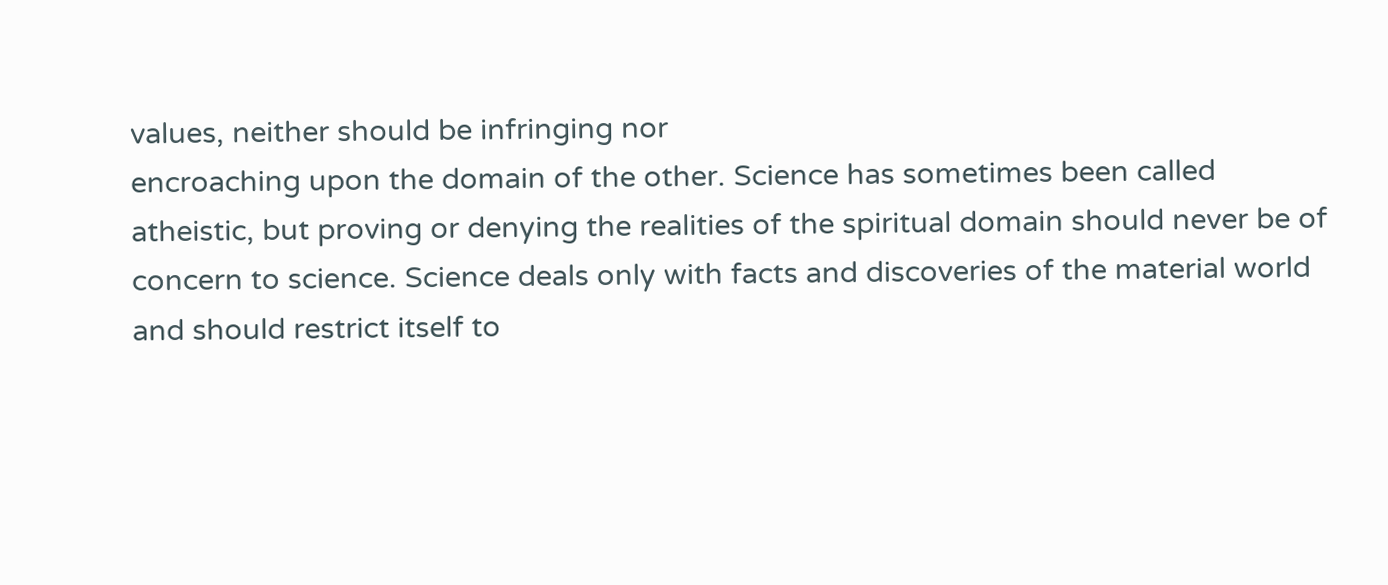values, neither should be infringing nor
encroaching upon the domain of the other. Science has sometimes been called
atheistic, but proving or denying the realities of the spiritual domain should never be of
concern to science. Science deals only with facts and discoveries of the material world
and should restrict itself to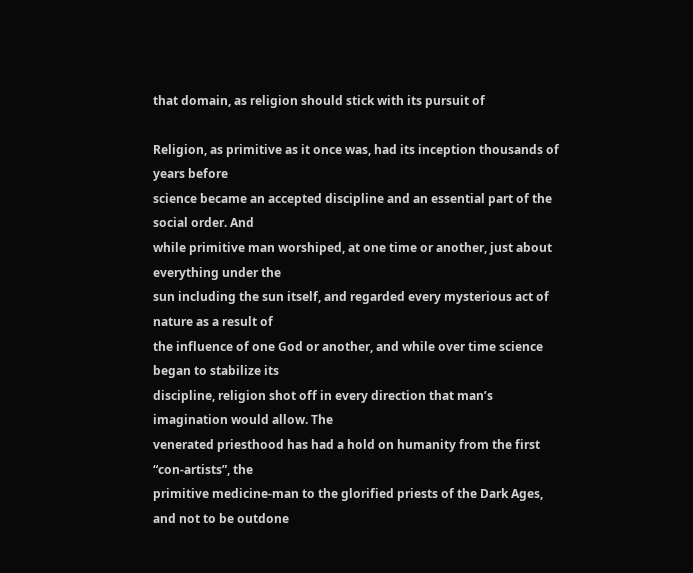that domain, as religion should stick with its pursuit of

Religion, as primitive as it once was, had its inception thousands of years before
science became an accepted discipline and an essential part of the social order. And
while primitive man worshiped, at one time or another, just about everything under the
sun including the sun itself, and regarded every mysterious act of nature as a result of
the influence of one God or another, and while over time science began to stabilize its
discipline, religion shot off in every direction that man’s imagination would allow. The
venerated priesthood has had a hold on humanity from the first “con-artists”, the
primitive medicine-man to the glorified priests of the Dark Ages, and not to be outdone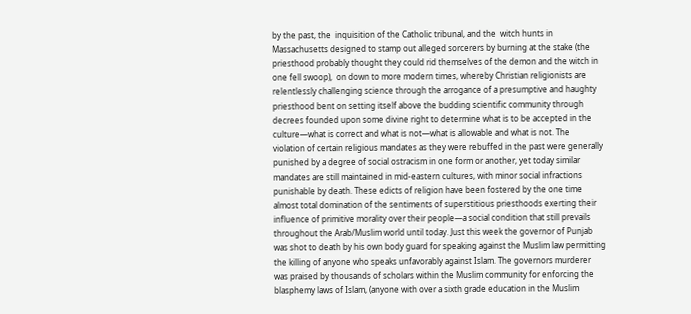by the past, the  inquisition of the Catholic tribunal, and the  witch hunts in
Massachusetts designed to stamp out alleged sorcerers by burning at the stake (the
priesthood probably thought they could rid themselves of the demon and the witch in
one fell swoop),  on down to more modern times, whereby Christian religionists are
relentlessly challenging science through the arrogance of a presumptive and haughty
priesthood bent on setting itself above the budding scientific community through
decrees founded upon some divine right to determine what is to be accepted in the
culture—what is correct and what is not—what is allowable and what is not. The
violation of certain religious mandates as they were rebuffed in the past were generally
punished by a degree of social ostracism in one form or another, yet today similar
mandates are still maintained in mid-eastern cultures, with minor social infractions
punishable by death. These edicts of religion have been fostered by the one time
almost total domination of the sentiments of superstitious priesthoods exerting their
influence of primitive morality over their people—a social condition that still prevails
throughout the Arab/Muslim world until today. Just this week the governor of Punjab
was shot to death by his own body guard for speaking against the Muslim law permitting
the killing of anyone who speaks unfavorably against Islam. The governors murderer
was praised by thousands of scholars within the Muslim community for enforcing the
blasphemy laws of Islam, (anyone with over a sixth grade education in the Muslim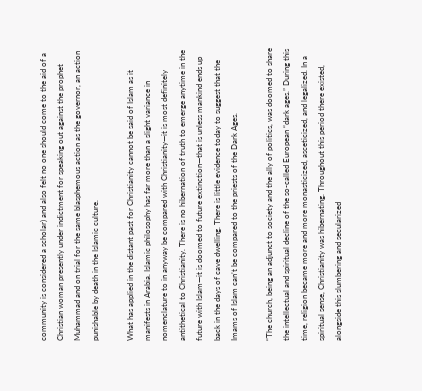community is considered a scholar) and also felt no one should come to the aid of a
Christian woman presently under indictment for speaking out against the prophet
Muhammad and on trial for the same blasphemous action as the governor, an action
punishable by death in the Islamic culture.

What has applied in the distant past for Christianity cannot be said of Islam as it
manifests in Arabia. Islamic philosophy has far more than a slight variance in
nomenclature to in anyway be compared with Christianity—it is most definitely
antithetical to Christianity. There is no hibernation of truth to emerge anytime in the
future with Islam—it is doomed to future extinction—that is unless mankind ends up
back in the days of cave dwelling. There is little evidence today to suggest that the
Imams of Islam can’t be compared to the priests of the Dark Ages.

“The church, being an adjunct to society and the ally of politics, was doomed to share
the intellectual and spiritual decline of the so-called European “dark ages.” During this
time, religion became more and more monasticized, asceticized, and legalized. In a
spiritual sense, Christianity was hibernating. Throughout this period there existed,
alongside this slumbering and secularized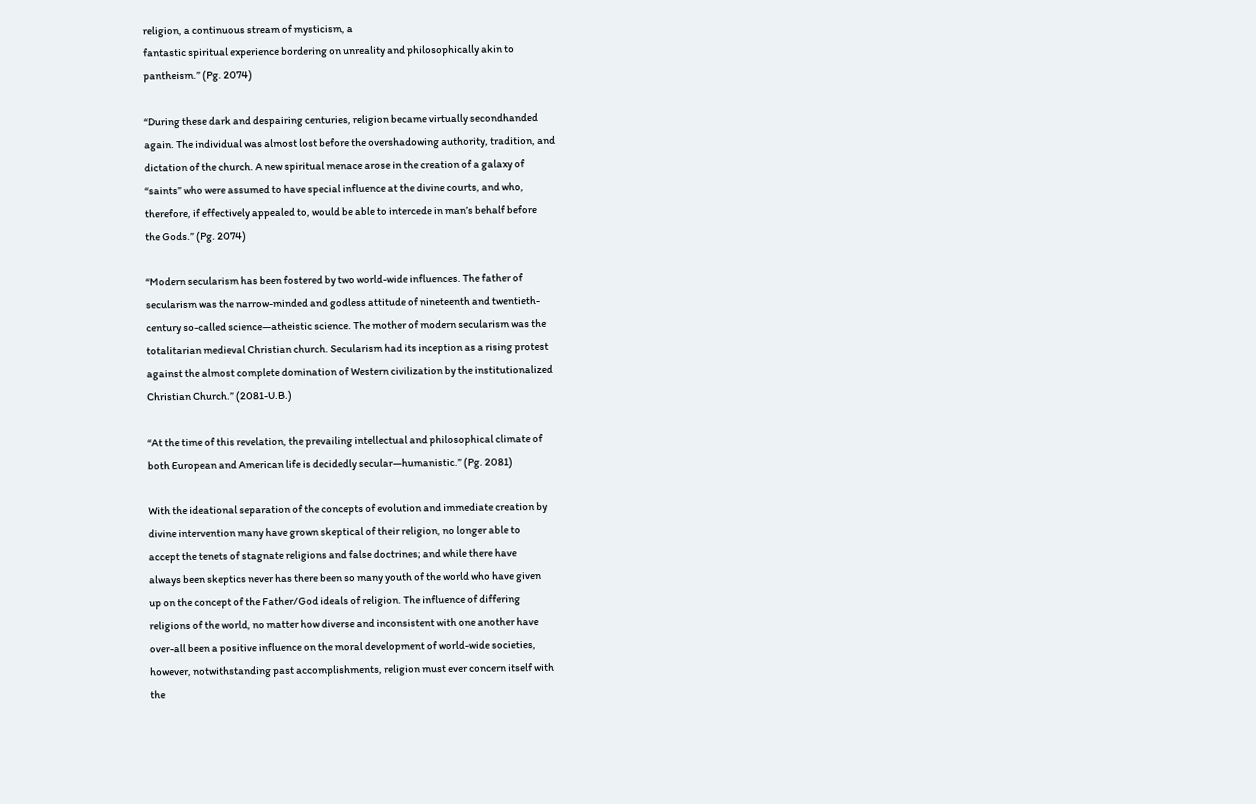religion, a continuous stream of mysticism, a
fantastic spiritual experience bordering on unreality and philosophically akin to
pantheism.” (Pg. 2074)

“During these dark and despairing centuries, religion became virtually secondhanded
again. The individual was almost lost before the overshadowing authority, tradition, and
dictation of the church. A new spiritual menace arose in the creation of a galaxy of
“saints” who were assumed to have special influence at the divine courts, and who,
therefore, if effectively appealed to, would be able to intercede in man’s behalf before
the Gods.” (Pg. 2074)

“Modern secularism has been fostered by two world-wide influences. The father of
secularism was the narrow-minded and godless attitude of nineteenth and twentieth-
century so-called science—atheistic science. The mother of modern secularism was the
totalitarian medieval Christian church. Secularism had its inception as a rising protest
against the almost complete domination of Western civilization by the institutionalized
Christian Church.” (2081-U.B.)

“At the time of this revelation, the prevailing intellectual and philosophical climate of
both European and American life is decidedly secular—humanistic.” (Pg. 2081)

With the ideational separation of the concepts of evolution and immediate creation by
divine intervention many have grown skeptical of their religion, no longer able to
accept the tenets of stagnate religions and false doctrines; and while there have
always been skeptics never has there been so many youth of the world who have given
up on the concept of the Father/God ideals of religion. The influence of differing
religions of the world, no matter how diverse and inconsistent with one another have
over-all been a positive influence on the moral development of world-wide societies,
however, notwithstanding past accomplishments, religion must ever concern itself with
the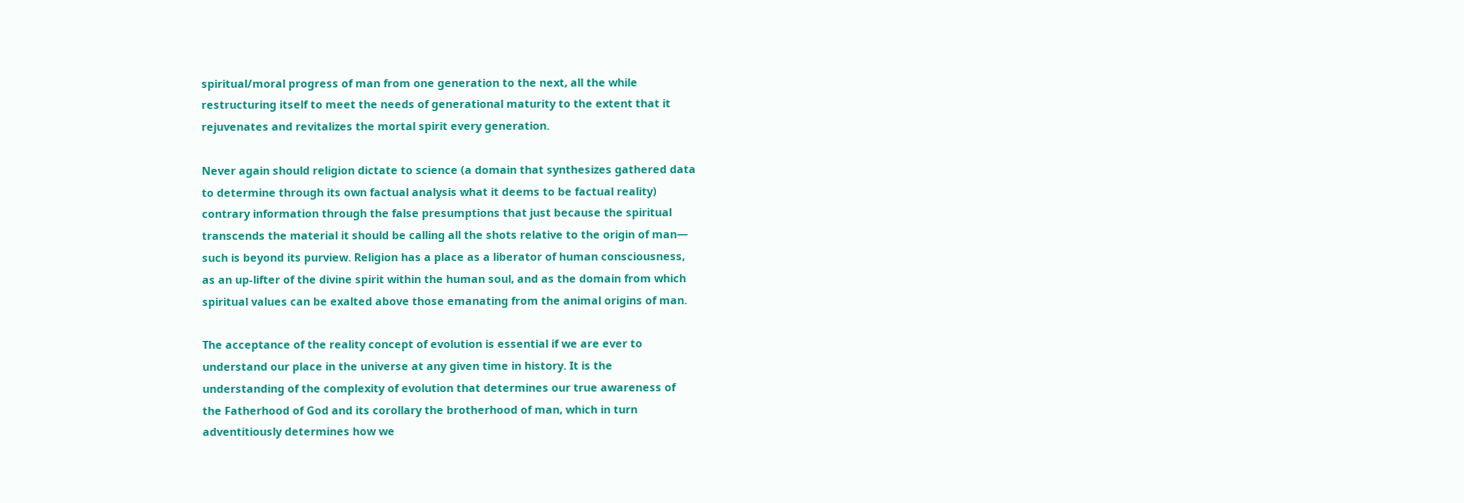spiritual/moral progress of man from one generation to the next, all the while
restructuring itself to meet the needs of generational maturity to the extent that it
rejuvenates and revitalizes the mortal spirit every generation.

Never again should religion dictate to science (a domain that synthesizes gathered data
to determine through its own factual analysis what it deems to be factual reality)
contrary information through the false presumptions that just because the spiritual
transcends the material it should be calling all the shots relative to the origin of man—
such is beyond its purview. Religion has a place as a liberator of human consciousness,
as an up-lifter of the divine spirit within the human soul, and as the domain from which
spiritual values can be exalted above those emanating from the animal origins of man.

The acceptance of the reality concept of evolution is essential if we are ever to
understand our place in the universe at any given time in history. It is the
understanding of the complexity of evolution that determines our true awareness of
the Fatherhood of God and its corollary the brotherhood of man, which in turn
adventitiously determines how we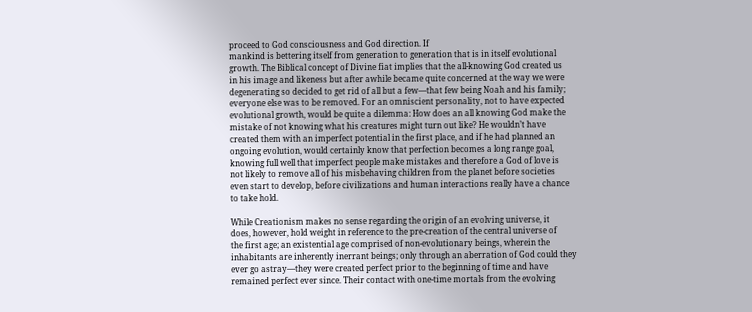proceed to God consciousness and God direction. If
mankind is bettering itself from generation to generation that is in itself evolutional
growth. The Biblical concept of Divine fiat implies that the all-knowing God created us
in his image and likeness but after awhile became quite concerned at the way we were
degenerating so decided to get rid of all but a few—that few being Noah and his family;
everyone else was to be removed. For an omniscient personality, not to have expected
evolutional growth, would be quite a dilemma: How does an all knowing God make the
mistake of not knowing what his creatures might turn out like? He wouldn’t have
created them with an imperfect potential in the first place, and if he had planned an
ongoing evolution, would certainly know that perfection becomes a long range goal,
knowing full well that imperfect people make mistakes and therefore a God of love is
not likely to remove all of his misbehaving children from the planet before societies
even start to develop, before civilizations and human interactions really have a chance
to take hold.

While Creationism makes no sense regarding the origin of an evolving universe, it
does, however, hold weight in reference to the pre-creation of the central universe of
the first age; an existential age comprised of non-evolutionary beings, wherein the
inhabitants are inherently inerrant beings; only through an aberration of God could they
ever go astray—they were created perfect prior to the beginning of time and have
remained perfect ever since. Their contact with one-time mortals from the evolving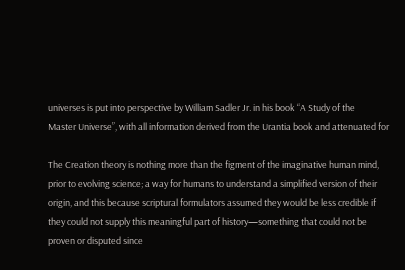universes is put into perspective by William Sadler Jr. in his book “A Study of the
Master Universe”, with all information derived from the Urantia book and attenuated for

The Creation theory is nothing more than the figment of the imaginative human mind,
prior to evolving science; a way for humans to understand a simplified version of their
origin, and this because scriptural formulators assumed they would be less credible if
they could not supply this meaningful part of history—something that could not be
proven or disputed since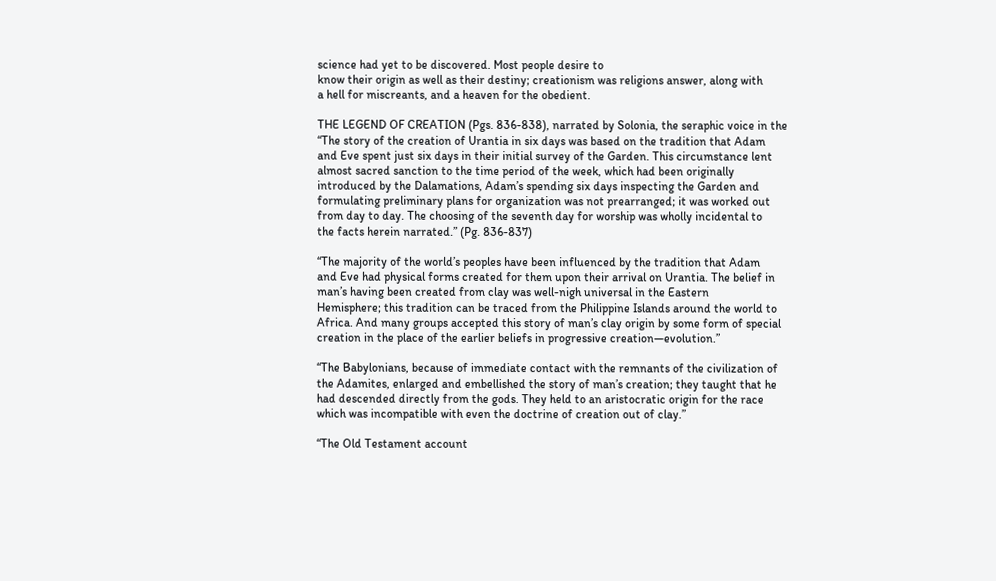science had yet to be discovered. Most people desire to
know their origin as well as their destiny; creationism was religions answer, along with
a hell for miscreants, and a heaven for the obedient.

THE LEGEND OF CREATION (Pgs. 836-838), narrated by Solonia, the seraphic voice in the
“The story of the creation of Urantia in six days was based on the tradition that Adam
and Eve spent just six days in their initial survey of the Garden. This circumstance lent
almost sacred sanction to the time period of the week, which had been originally
introduced by the Dalamations, Adam’s spending six days inspecting the Garden and
formulating preliminary plans for organization was not prearranged; it was worked out
from day to day. The choosing of the seventh day for worship was wholly incidental to
the facts herein narrated.” (Pg. 836-837)

“The majority of the world’s peoples have been influenced by the tradition that Adam
and Eve had physical forms created for them upon their arrival on Urantia. The belief in
man’s having been created from clay was well-nigh universal in the Eastern
Hemisphere; this tradition can be traced from the Philippine Islands around the world to
Africa. And many groups accepted this story of man’s clay origin by some form of special
creation in the place of the earlier beliefs in progressive creation—evolution.”

“The Babylonians, because of immediate contact with the remnants of the civilization of
the Adamites, enlarged and embellished the story of man’s creation; they taught that he
had descended directly from the gods. They held to an aristocratic origin for the race
which was incompatible with even the doctrine of creation out of clay.”

“The Old Testament account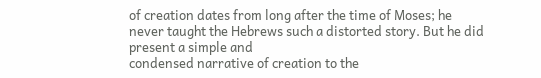of creation dates from long after the time of Moses; he
never taught the Hebrews such a distorted story. But he did present a simple and
condensed narrative of creation to the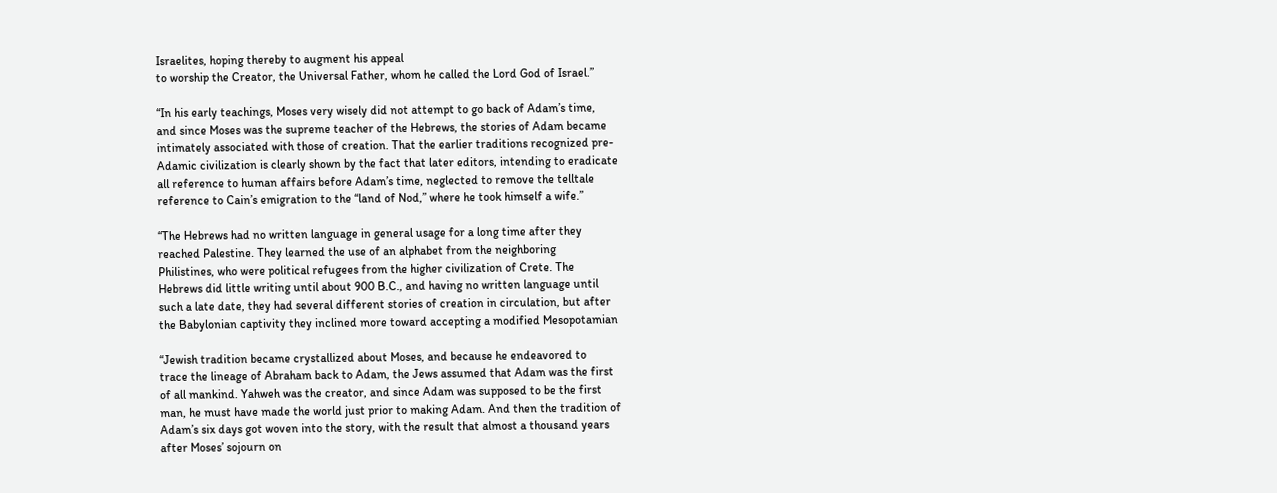Israelites, hoping thereby to augment his appeal
to worship the Creator, the Universal Father, whom he called the Lord God of Israel.”

“In his early teachings, Moses very wisely did not attempt to go back of Adam’s time,
and since Moses was the supreme teacher of the Hebrews, the stories of Adam became
intimately associated with those of creation. That the earlier traditions recognized pre-
Adamic civilization is clearly shown by the fact that later editors, intending to eradicate
all reference to human affairs before Adam’s time, neglected to remove the telltale
reference to Cain’s emigration to the “land of Nod,” where he took himself a wife.”

“The Hebrews had no written language in general usage for a long time after they
reached Palestine. They learned the use of an alphabet from the neighboring
Philistines, who were political refugees from the higher civilization of Crete. The
Hebrews did little writing until about 900 B.C., and having no written language until
such a late date, they had several different stories of creation in circulation, but after
the Babylonian captivity they inclined more toward accepting a modified Mesopotamian

“Jewish tradition became crystallized about Moses, and because he endeavored to
trace the lineage of Abraham back to Adam, the Jews assumed that Adam was the first
of all mankind. Yahweh was the creator, and since Adam was supposed to be the first
man, he must have made the world just prior to making Adam. And then the tradition of
Adam’s six days got woven into the story, with the result that almost a thousand years
after Moses’ sojourn on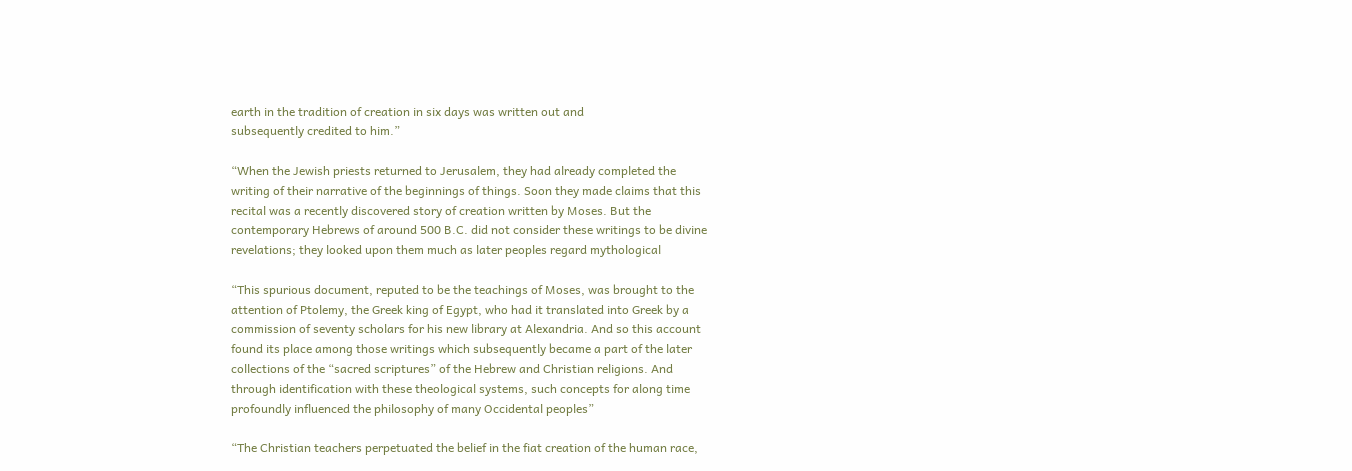earth in the tradition of creation in six days was written out and
subsequently credited to him.”

“When the Jewish priests returned to Jerusalem, they had already completed the
writing of their narrative of the beginnings of things. Soon they made claims that this
recital was a recently discovered story of creation written by Moses. But the
contemporary Hebrews of around 500 B.C. did not consider these writings to be divine
revelations; they looked upon them much as later peoples regard mythological

“This spurious document, reputed to be the teachings of Moses, was brought to the
attention of Ptolemy, the Greek king of Egypt, who had it translated into Greek by a
commission of seventy scholars for his new library at Alexandria. And so this account
found its place among those writings which subsequently became a part of the later
collections of the “sacred scriptures” of the Hebrew and Christian religions. And
through identification with these theological systems, such concepts for along time
profoundly influenced the philosophy of many Occidental peoples”

“The Christian teachers perpetuated the belief in the fiat creation of the human race,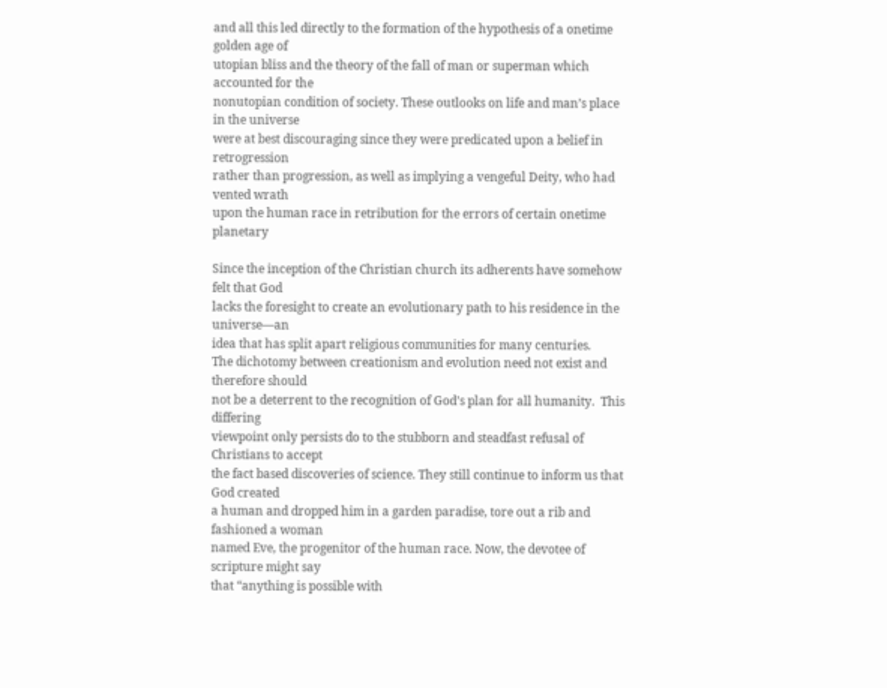and all this led directly to the formation of the hypothesis of a onetime golden age of
utopian bliss and the theory of the fall of man or superman which accounted for the
nonutopian condition of society. These outlooks on life and man’s place in the universe
were at best discouraging since they were predicated upon a belief in retrogression
rather than progression, as well as implying a vengeful Deity, who had vented wrath
upon the human race in retribution for the errors of certain onetime planetary

Since the inception of the Christian church its adherents have somehow felt that God
lacks the foresight to create an evolutionary path to his residence in the universe—an
idea that has split apart religious communities for many centuries.
The dichotomy between creationism and evolution need not exist and therefore should
not be a deterrent to the recognition of God’s plan for all humanity.  This differing
viewpoint only persists do to the stubborn and steadfast refusal of Christians to accept
the fact based discoveries of science. They still continue to inform us that God created
a human and dropped him in a garden paradise, tore out a rib and fashioned a woman
named Eve, the progenitor of the human race. Now, the devotee of scripture might say
that “anything is possible with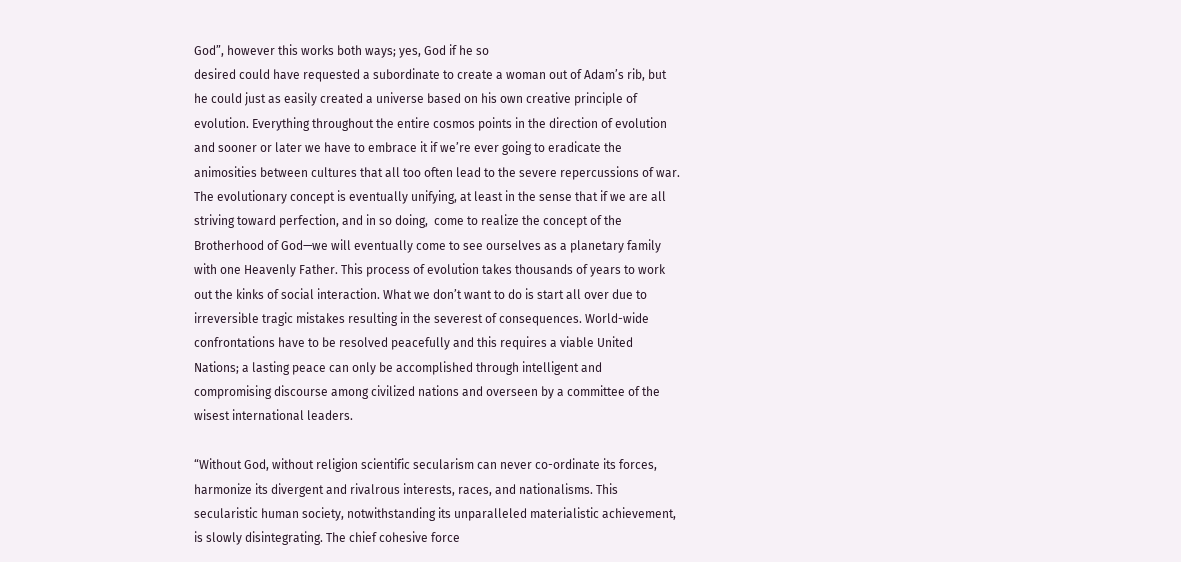God”, however this works both ways; yes, God if he so
desired could have requested a subordinate to create a woman out of Adam’s rib, but
he could just as easily created a universe based on his own creative principle of
evolution. Everything throughout the entire cosmos points in the direction of evolution
and sooner or later we have to embrace it if we’re ever going to eradicate the
animosities between cultures that all too often lead to the severe repercussions of war.
The evolutionary concept is eventually unifying, at least in the sense that if we are all
striving toward perfection, and in so doing,  come to realize the concept of the
Brotherhood of God—we will eventually come to see ourselves as a planetary family
with one Heavenly Father. This process of evolution takes thousands of years to work
out the kinks of social interaction. What we don’t want to do is start all over due to
irreversible tragic mistakes resulting in the severest of consequences. World-wide
confrontations have to be resolved peacefully and this requires a viable United
Nations; a lasting peace can only be accomplished through intelligent and
compromising discourse among civilized nations and overseen by a committee of the
wisest international leaders.

“Without God, without religion scientific secularism can never co-ordinate its forces,
harmonize its divergent and rivalrous interests, races, and nationalisms. This
secularistic human society, notwithstanding its unparalleled materialistic achievement,
is slowly disintegrating. The chief cohesive force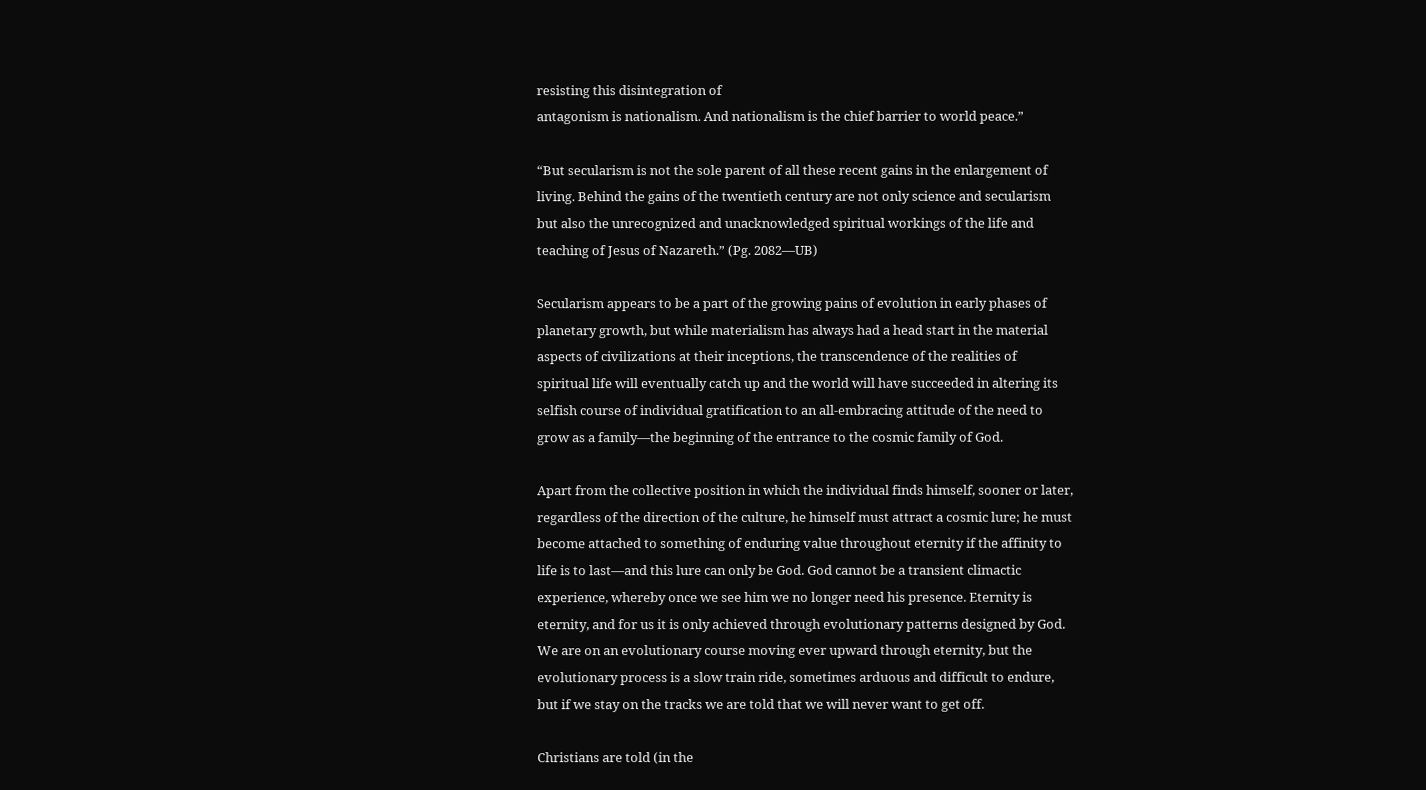resisting this disintegration of
antagonism is nationalism. And nationalism is the chief barrier to world peace.”

“But secularism is not the sole parent of all these recent gains in the enlargement of
living. Behind the gains of the twentieth century are not only science and secularism
but also the unrecognized and unacknowledged spiritual workings of the life and
teaching of Jesus of Nazareth.” (Pg. 2082—UB)

Secularism appears to be a part of the growing pains of evolution in early phases of
planetary growth, but while materialism has always had a head start in the material
aspects of civilizations at their inceptions, the transcendence of the realities of
spiritual life will eventually catch up and the world will have succeeded in altering its
selfish course of individual gratification to an all-embracing attitude of the need to
grow as a family—the beginning of the entrance to the cosmic family of God.

Apart from the collective position in which the individual finds himself, sooner or later,
regardless of the direction of the culture, he himself must attract a cosmic lure; he must
become attached to something of enduring value throughout eternity if the affinity to
life is to last—and this lure can only be God. God cannot be a transient climactic
experience, whereby once we see him we no longer need his presence. Eternity is
eternity, and for us it is only achieved through evolutionary patterns designed by God.
We are on an evolutionary course moving ever upward through eternity, but the
evolutionary process is a slow train ride, sometimes arduous and difficult to endure,
but if we stay on the tracks we are told that we will never want to get off.

Christians are told (in the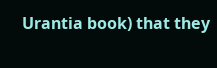Urantia book) that they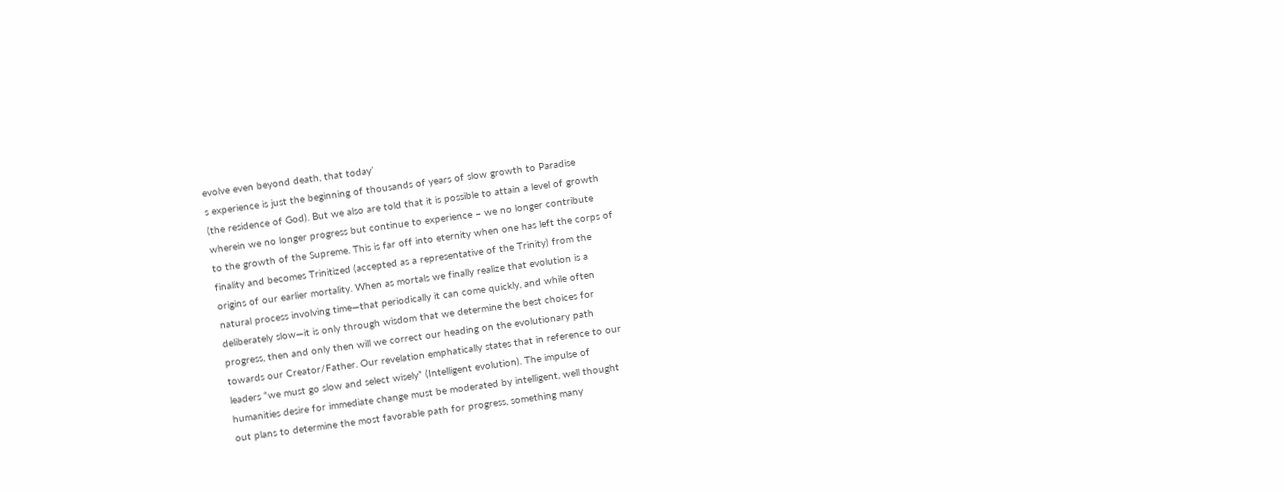evolve even beyond death, that today’
s experience is just the beginning of thousands of years of slow growth to Paradise
(the residence of God). But we also are told that it is possible to attain a level of growth
wherein we no longer progress but continue to experience – we no longer contribute
to the growth of the Supreme. This is far off into eternity when one has left the corps of
finality and becomes Trinitized (accepted as a representative of the Trinity) from the
origins of our earlier mortality. When as mortals we finally realize that evolution is a
natural process involving time—that periodically it can come quickly, and while often
deliberately slow—it is only through wisdom that we determine the best choices for
progress, then and only then will we correct our heading on the evolutionary path
towards our Creator/Father. Our revelation emphatically states that in reference to our
leaders “we must go slow and select wisely” (Intelligent evolution). The impulse of
humanities desire for immediate change must be moderated by intelligent, well thought
out plans to determine the most favorable path for progress, something many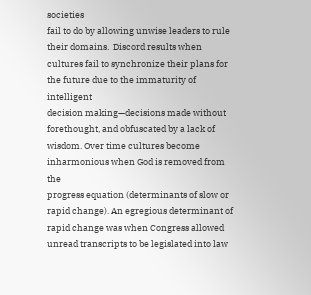societies
fail to do by allowing unwise leaders to rule their domains.  Discord results when
cultures fail to synchronize their plans for the future due to the immaturity of intelligent
decision making—decisions made without forethought, and obfuscated by a lack of
wisdom. Over time cultures become inharmonious when God is removed from the
progress equation (determinants of slow or rapid change). An egregious determinant of
rapid change was when Congress allowed unread transcripts to be legislated into law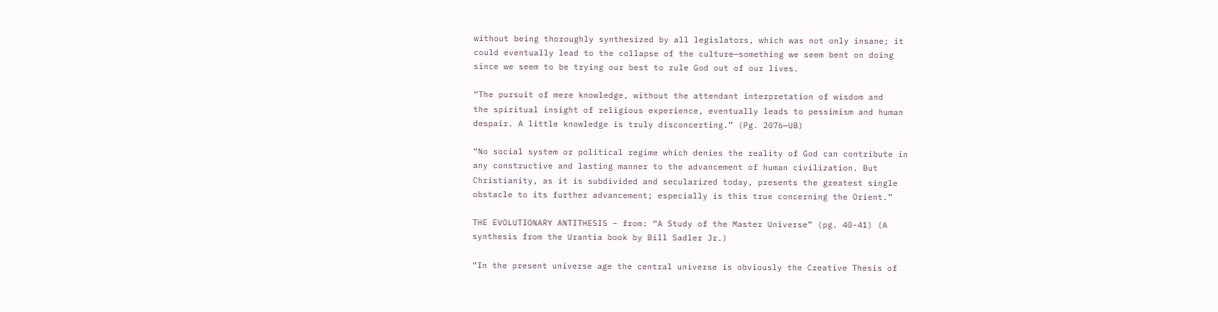without being thoroughly synthesized by all legislators, which was not only insane; it
could eventually lead to the collapse of the culture—something we seem bent on doing
since we seem to be trying our best to rule God out of our lives.

“The pursuit of mere knowledge, without the attendant interpretation of wisdom and
the spiritual insight of religious experience, eventually leads to pessimism and human
despair. A little knowledge is truly disconcerting.” (Pg. 2076—UB)

“No social system or political regime which denies the reality of God can contribute in
any constructive and lasting manner to the advancement of human civilization. But
Christianity, as it is subdivided and secularized today, presents the greatest single
obstacle to its further advancement; especially is this true concerning the Orient.”

THE EVOLUTIONARY ANTITHESIS – from: “A Study of the Master Universe” (pg. 40-41) (A
synthesis from the Urantia book by Bill Sadler Jr.)

“In the present universe age the central universe is obviously the Creative Thesis of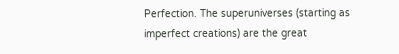Perfection. The superuniverses (starting as imperfect creations) are the great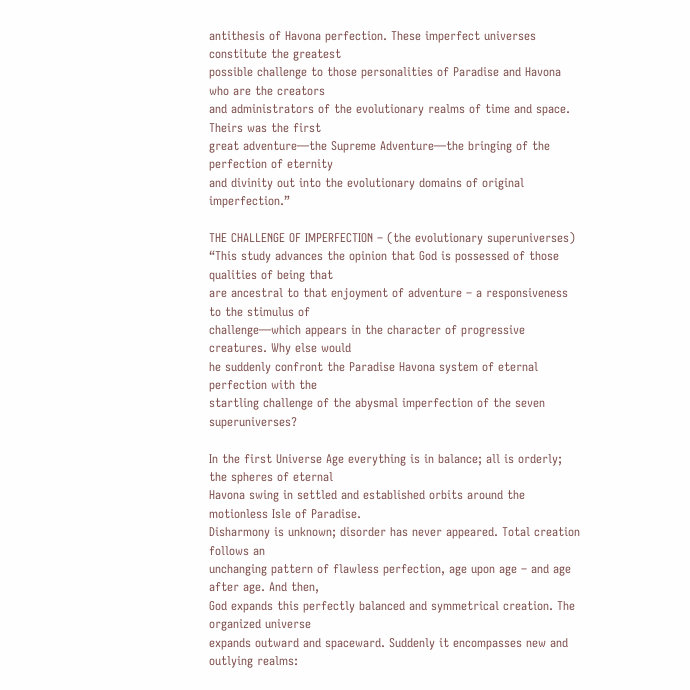antithesis of Havona perfection. These imperfect universes constitute the greatest
possible challenge to those personalities of Paradise and Havona who are the creators
and administrators of the evolutionary realms of time and space. Theirs was the first
great adventure—the Supreme Adventure—the bringing of the perfection of eternity
and divinity out into the evolutionary domains of original imperfection.”

THE CHALLENGE OF IMPERFECTION – (the evolutionary superuniverses)
“This study advances the opinion that God is possessed of those qualities of being that
are ancestral to that enjoyment of adventure – a responsiveness to the stimulus of
challenge—which appears in the character of progressive creatures. Why else would
he suddenly confront the Paradise Havona system of eternal perfection with the
startling challenge of the abysmal imperfection of the seven superuniverses?

In the first Universe Age everything is in balance; all is orderly; the spheres of eternal
Havona swing in settled and established orbits around the motionless Isle of Paradise.
Disharmony is unknown; disorder has never appeared. Total creation follows an
unchanging pattern of flawless perfection, age upon age – and age after age. And then,
God expands this perfectly balanced and symmetrical creation. The organized universe
expands outward and spaceward. Suddenly it encompasses new and outlying realms: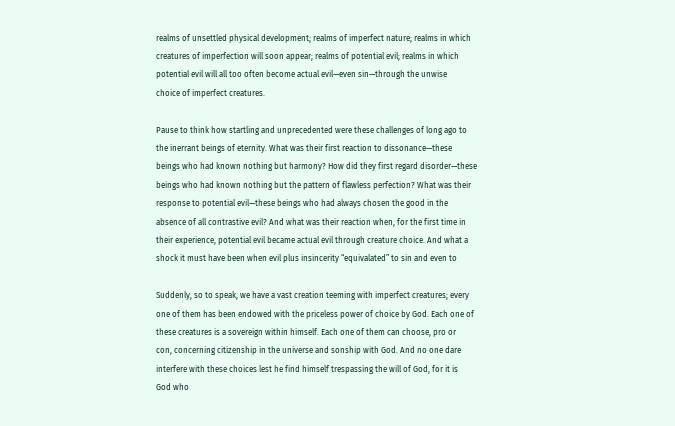realms of unsettled physical development; realms of imperfect nature; realms in which
creatures of imperfection will soon appear; realms of potential evil; realms in which
potential evil will all too often become actual evil—even sin—through the unwise
choice of imperfect creatures.

Pause to think how startling and unprecedented were these challenges of long ago to
the inerrant beings of eternity. What was their first reaction to dissonance—these
beings who had known nothing but harmony? How did they first regard disorder—these
beings who had known nothing but the pattern of flawless perfection? What was their
response to potential evil—these beings who had always chosen the good in the
absence of all contrastive evil? And what was their reaction when, for the first time in
their experience, potential evil became actual evil through creature choice. And what a
shock it must have been when evil plus insincerity “equivalated” to sin and even to

Suddenly, so to speak, we have a vast creation teeming with imperfect creatures; every
one of them has been endowed with the priceless power of choice by God. Each one of
these creatures is a sovereign within himself. Each one of them can choose, pro or
con, concerning citizenship in the universe and sonship with God. And no one dare
interfere with these choices lest he find himself trespassing the will of God, for it is
God who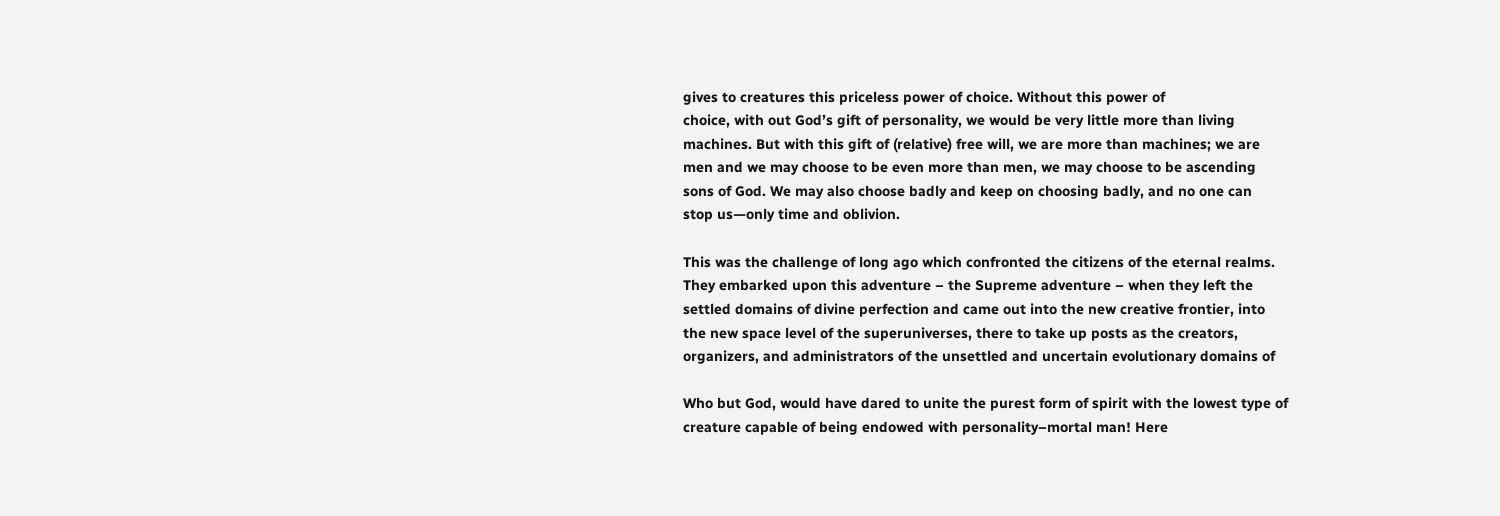gives to creatures this priceless power of choice. Without this power of
choice, with out God’s gift of personality, we would be very little more than living
machines. But with this gift of (relative) free will, we are more than machines; we are
men and we may choose to be even more than men, we may choose to be ascending
sons of God. We may also choose badly and keep on choosing badly, and no one can
stop us—only time and oblivion.

This was the challenge of long ago which confronted the citizens of the eternal realms.
They embarked upon this adventure – the Supreme adventure – when they left the
settled domains of divine perfection and came out into the new creative frontier, into
the new space level of the superuniverses, there to take up posts as the creators,
organizers, and administrators of the unsettled and uncertain evolutionary domains of

Who but God, would have dared to unite the purest form of spirit with the lowest type of
creature capable of being endowed with personality–mortal man! Here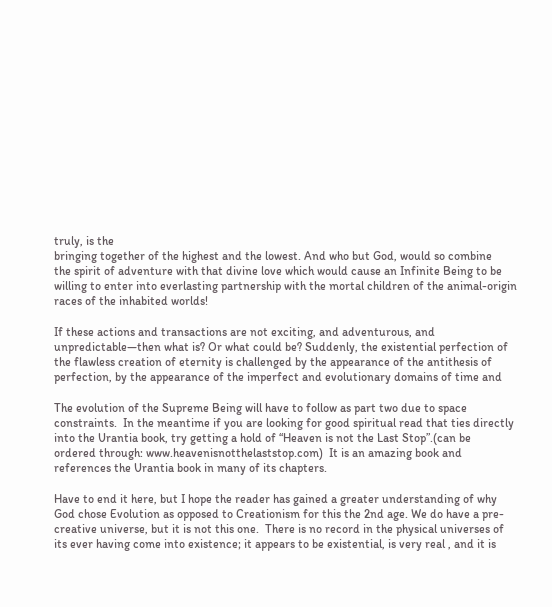truly, is the
bringing together of the highest and the lowest. And who but God, would so combine
the spirit of adventure with that divine love which would cause an Infinite Being to be
willing to enter into everlasting partnership with the mortal children of the animal-origin
races of the inhabited worlds!

If these actions and transactions are not exciting, and adventurous, and
unpredictable—then what is? Or what could be? Suddenly, the existential perfection of
the flawless creation of eternity is challenged by the appearance of the antithesis of
perfection, by the appearance of the imperfect and evolutionary domains of time and

The evolution of the Supreme Being will have to follow as part two due to space
constraints.  In the meantime if you are looking for good spiritual read that ties directly
into the Urantia book, try getting a hold of “Heaven is not the Last Stop”.(can be
ordered through: www.heavenisnotthelaststop.com)  It is an amazing book and
references the Urantia book in many of its chapters.

Have to end it here, but I hope the reader has gained a greater understanding of why
God chose Evolution as opposed to Creationism for this the 2nd age. We do have a pre-
creative universe, but it is not this one.  There is no record in the physical universes of
its ever having come into existence; it appears to be existential, is very real , and it is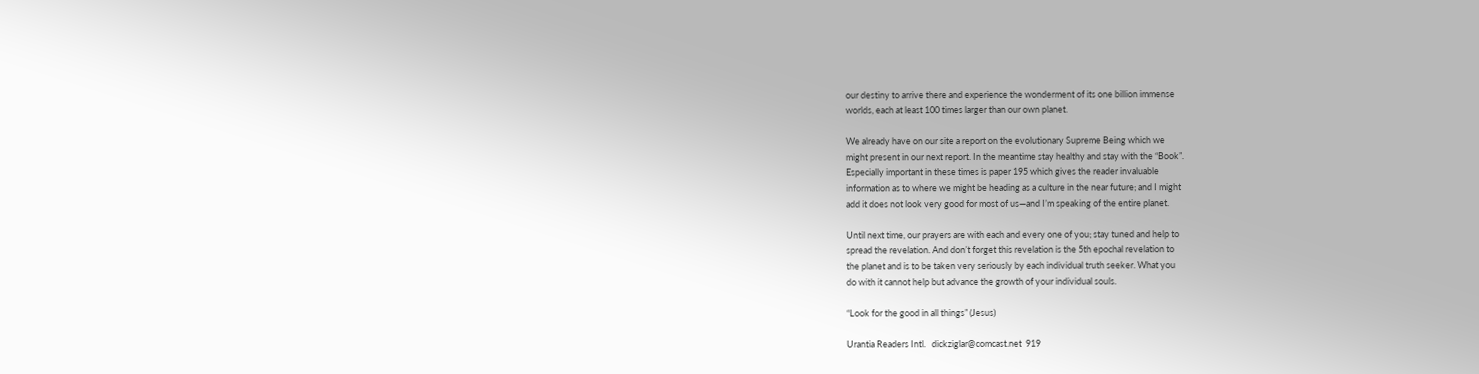our destiny to arrive there and experience the wonderment of its one billion immense
worlds, each at least 100 times larger than our own planet.

We already have on our site a report on the evolutionary Supreme Being which we
might present in our next report. In the meantime stay healthy and stay with the “Book”.
Especially important in these times is paper 195 which gives the reader invaluable
information as to where we might be heading as a culture in the near future; and I might
add it does not look very good for most of us—and I’m speaking of the entire planet.

Until next time, our prayers are with each and every one of you; stay tuned and help to
spread the revelation. And don’t forget this revelation is the 5th epochal revelation to
the planet and is to be taken very seriously by each individual truth seeker. What you
do with it cannot help but advance the growth of your individual souls.

“Look for the good in all things” (Jesus)

Urantia Readers Intl.   dickziglar@comcast.net  919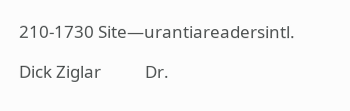210-1730 Site—urantiareadersintl.

Dick Ziglar           Dr.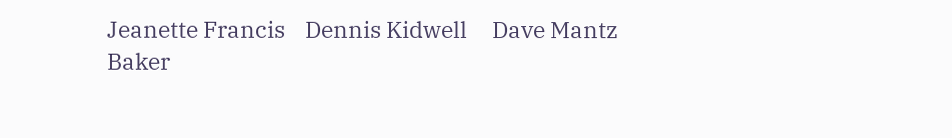Jeanette Francis    Dennis Kidwell     Dave Mantz
Baker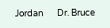Jordan       Dr. Bruce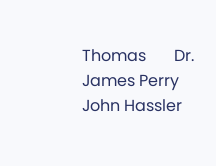Thomas       Dr. James Perry   John Hassler